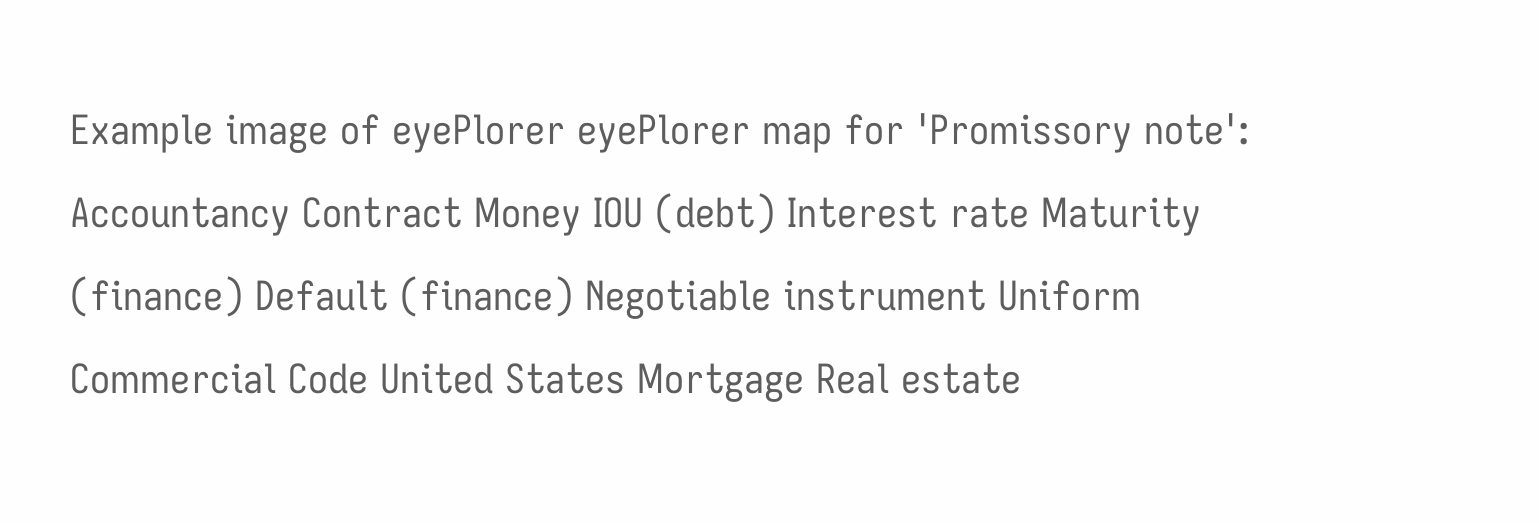Example image of eyePlorer eyePlorer map for 'Promissory note': Accountancy Contract Money IOU (debt) Interest rate Maturity (finance) Default (finance) Negotiable instrument Uniform Commercial Code United States Mortgage Real estate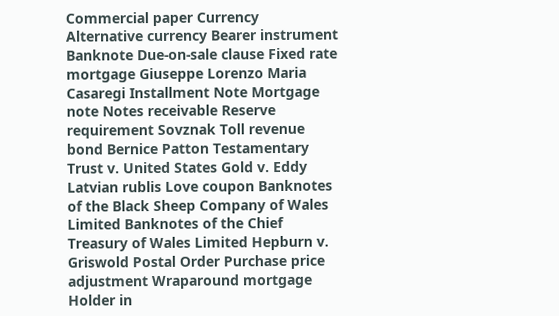Commercial paper Currency Alternative currency Bearer instrument Banknote Due-on-sale clause Fixed rate mortgage Giuseppe Lorenzo Maria Casaregi Installment Note Mortgage note Notes receivable Reserve requirement Sovznak Toll revenue bond Bernice Patton Testamentary Trust v. United States Gold v. Eddy Latvian rublis Love coupon Banknotes of the Black Sheep Company of Wales Limited Banknotes of the Chief Treasury of Wales Limited Hepburn v. Griswold Postal Order Purchase price adjustment Wraparound mortgage Holder in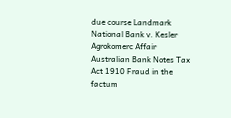due course Landmark National Bank v. Kesler Agrokomerc Affair Australian Bank Notes Tax Act 1910 Fraud in the factum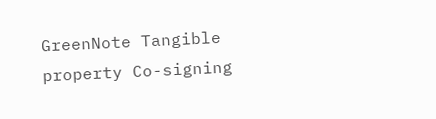GreenNote Tangible property Co-signing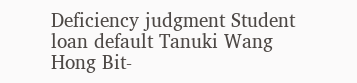Deficiency judgment Student loan default Tanuki Wang Hong Bit-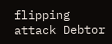flipping attack Debtor